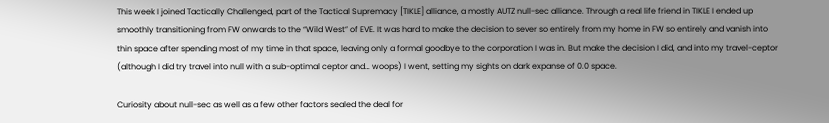This week I joined Tactically Challenged, part of the Tactical Supremacy [TIKLE] alliance, a mostly AUTZ null-sec alliance. Through a real life friend in TIKLE I ended up smoothly transitioning from FW onwards to the “Wild West” of EVE. It was hard to make the decision to sever so entirely from my home in FW so entirely and vanish into thin space after spending most of my time in that space, leaving only a formal goodbye to the corporation I was in. But make the decision I did, and into my travel-ceptor (although I did try travel into null with a sub-optimal ceptor and… woops) I went, setting my sights on dark expanse of 0.0 space.

Curiosity about null-sec as well as a few other factors sealed the deal for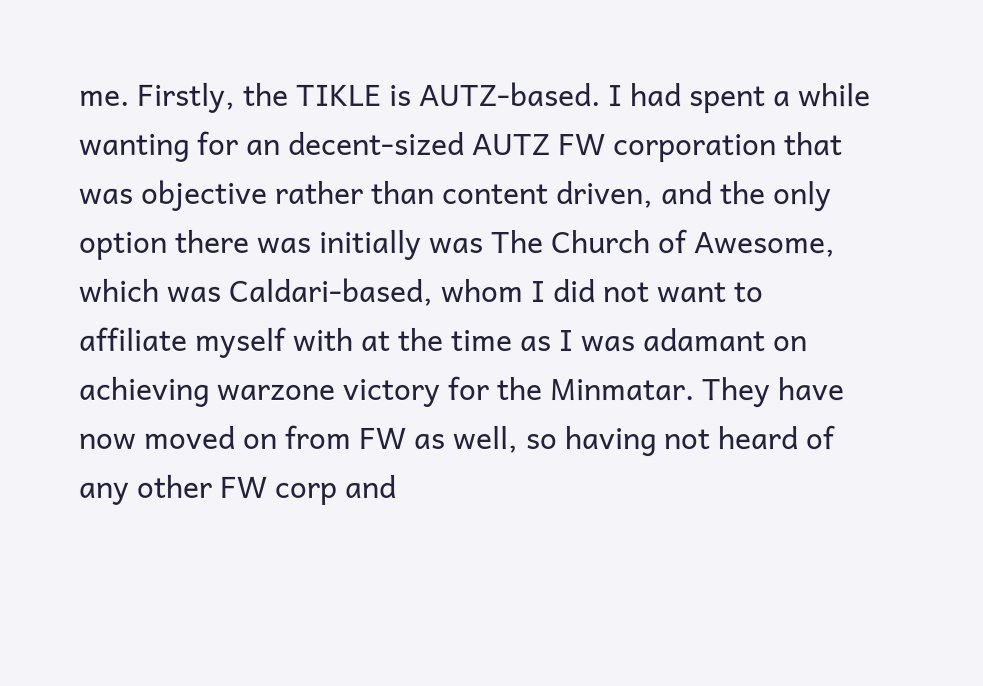me. Firstly, the TIKLE is AUTZ-based. I had spent a while wanting for an decent-sized AUTZ FW corporation that was objective rather than content driven, and the only option there was initially was The Church of Awesome, which was Caldari-based, whom I did not want to affiliate myself with at the time as I was adamant on achieving warzone victory for the Minmatar. They have now moved on from FW as well, so having not heard of any other FW corp and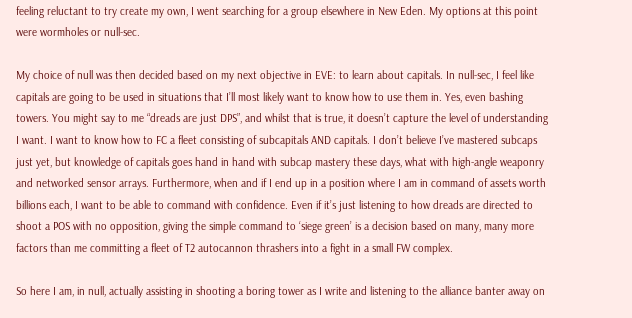feeling reluctant to try create my own, I went searching for a group elsewhere in New Eden. My options at this point were wormholes or null-sec.

My choice of null was then decided based on my next objective in EVE: to learn about capitals. In null-sec, I feel like capitals are going to be used in situations that I’ll most likely want to know how to use them in. Yes, even bashing towers. You might say to me “dreads are just DPS”, and whilst that is true, it doesn’t capture the level of understanding I want. I want to know how to FC a fleet consisting of subcapitals AND capitals. I don’t believe I’ve mastered subcaps just yet, but knowledge of capitals goes hand in hand with subcap mastery these days, what with high-angle weaponry and networked sensor arrays. Furthermore, when and if I end up in a position where I am in command of assets worth billions each, I want to be able to command with confidence. Even if it’s just listening to how dreads are directed to shoot a POS with no opposition, giving the simple command to ‘siege green’ is a decision based on many, many more factors than me committing a fleet of T2 autocannon thrashers into a fight in a small FW complex.

So here I am, in null, actually assisting in shooting a boring tower as I write and listening to the alliance banter away on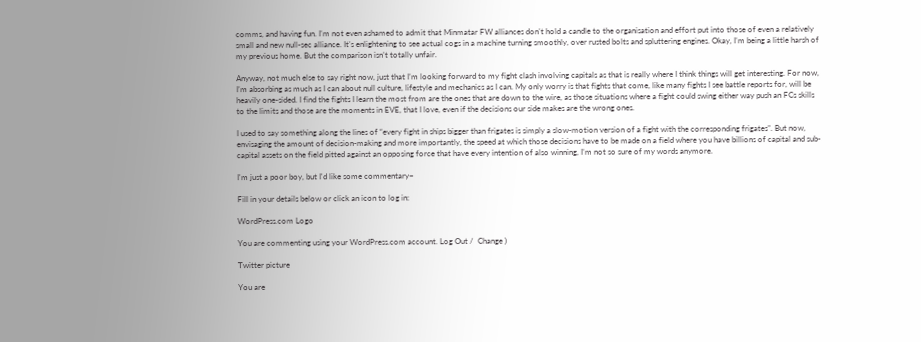comms, and having fun. I’m not even ashamed to admit that Minmatar FW alliances don’t hold a candle to the organisation and effort put into those of even a relatively small and new null-sec alliance. It’s enlightening to see actual cogs in a machine turning smoothly, over rusted bolts and spluttering engines. Okay, I’m being a little harsh of my previous home. But the comparison isn’t totally unfair.

Anyway, not much else to say right now, just that I’m looking forward to my fight clash involving capitals as that is really where I think things will get interesting. For now, I’m absorbing as much as I can about null culture, lifestyle and mechanics as I can. My only worry is that fights that come, like many fights I see battle reports for, will be heavily one-sided. I find the fights I learn the most from are the ones that are down to the wire, as those situations where a fight could swing either way push an FCs skills to the limits and those are the moments in EVE, that I love, even if the decisions our side makes are the wrong ones.

I used to say something along the lines of “every fight in ships bigger than frigates is simply a slow-motion version of a fight with the corresponding frigates”. But now, envisaging the amount of decision-making and more importantly, the speed at which those decisions have to be made on a field where you have billions of capital and sub-capital assets on the field pitted against an opposing force that have every intention of also winning, I’m not so sure of my words anymore.

I'm just a poor boy, but I'd like some commentary~

Fill in your details below or click an icon to log in:

WordPress.com Logo

You are commenting using your WordPress.com account. Log Out /  Change )

Twitter picture

You are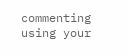commenting using your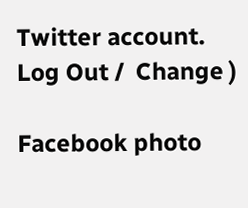Twitter account. Log Out /  Change )

Facebook photo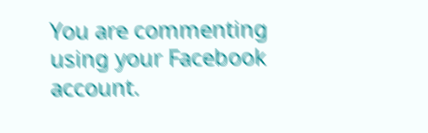You are commenting using your Facebook account.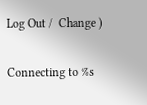Log Out /  Change )

Connecting to %s